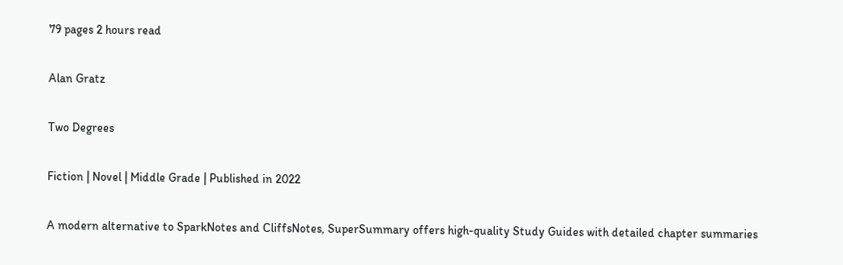79 pages 2 hours read

Alan Gratz

Two Degrees

Fiction | Novel | Middle Grade | Published in 2022

A modern alternative to SparkNotes and CliffsNotes, SuperSummary offers high-quality Study Guides with detailed chapter summaries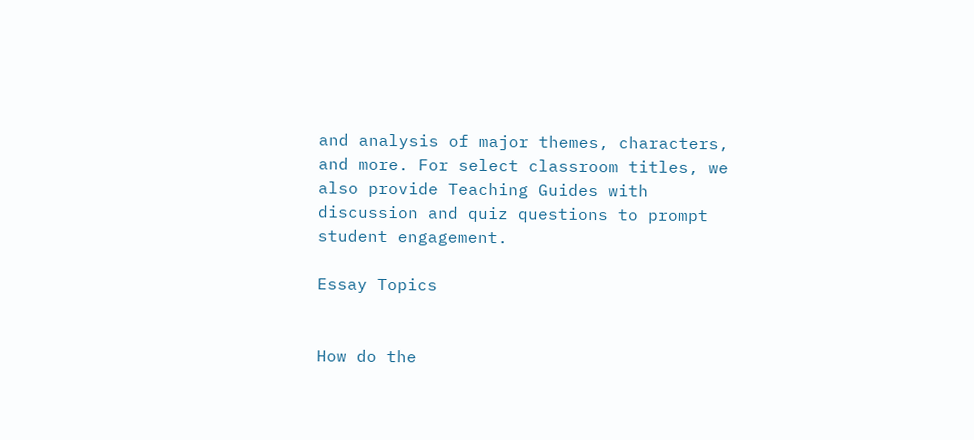and analysis of major themes, characters, and more. For select classroom titles, we also provide Teaching Guides with discussion and quiz questions to prompt student engagement.

Essay Topics


How do the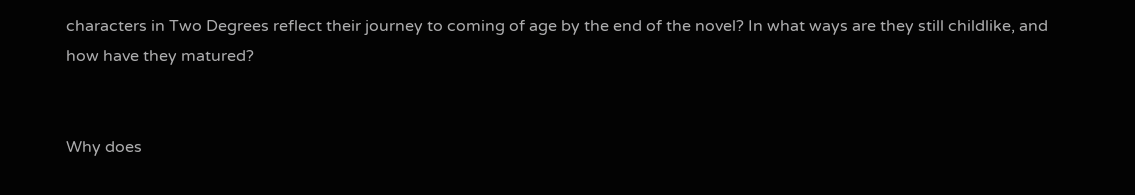characters in Two Degrees reflect their journey to coming of age by the end of the novel? In what ways are they still childlike, and how have they matured?


Why does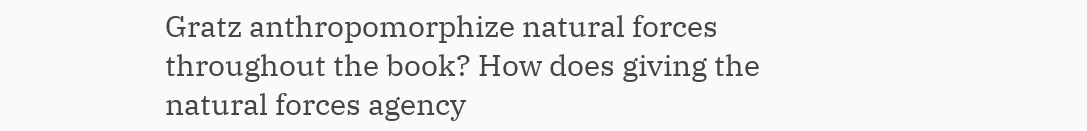Gratz anthropomorphize natural forces throughout the book? How does giving the natural forces agency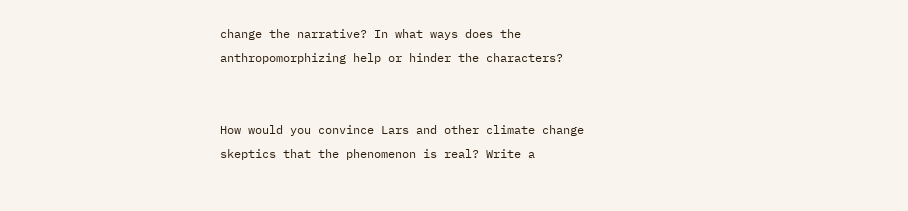change the narrative? In what ways does the anthropomorphizing help or hinder the characters?


How would you convince Lars and other climate change skeptics that the phenomenon is real? Write a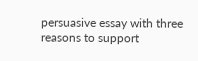persuasive essay with three reasons to support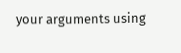your arguments using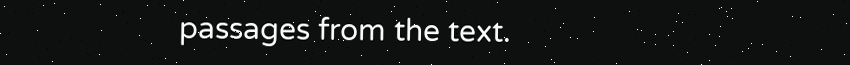passages from the text.